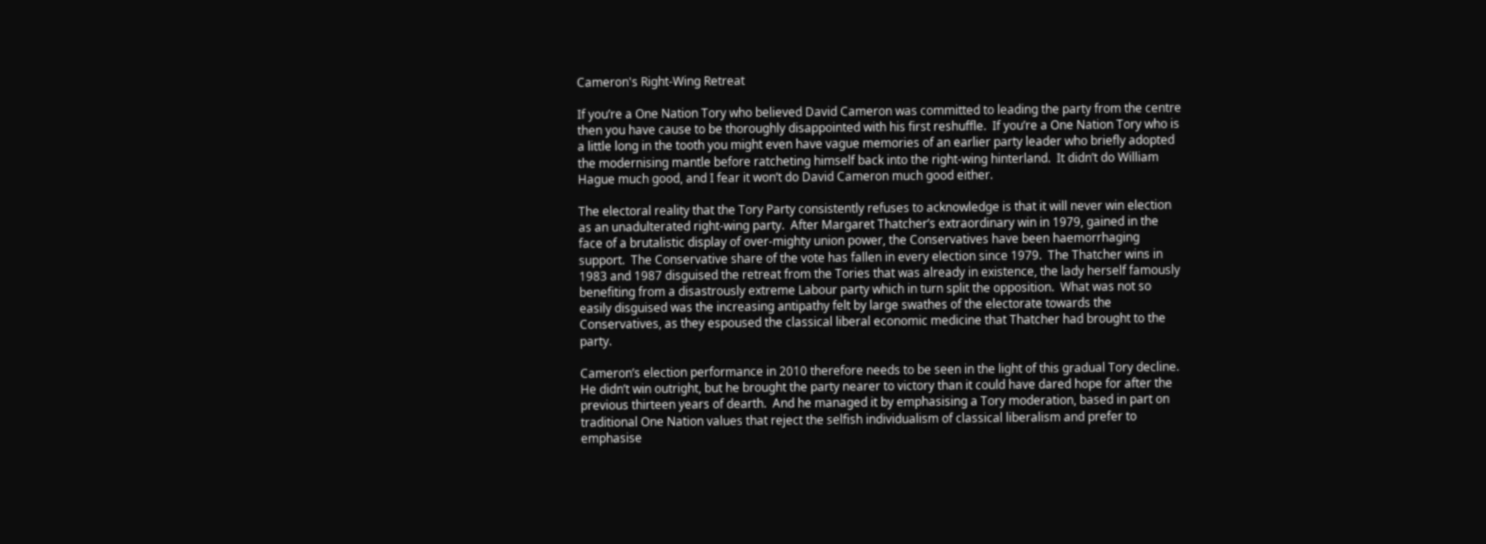Cameron's Right-Wing Retreat

If you’re a One Nation Tory who believed David Cameron was committed to leading the party from the centre then you have cause to be thoroughly disappointed with his first reshuffle.  If you’re a One Nation Tory who is a little long in the tooth you might even have vague memories of an earlier party leader who briefly adopted the modernising mantle before ratcheting himself back into the right-wing hinterland.  It didn’t do William Hague much good, and I fear it won’t do David Cameron much good either.

The electoral reality that the Tory Party consistently refuses to acknowledge is that it will never win election as an unadulterated right-wing party.  After Margaret Thatcher’s extraordinary win in 1979, gained in the face of a brutalistic display of over-mighty union power, the Conservatives have been haemorrhaging support.  The Conservative share of the vote has fallen in every election since 1979.  The Thatcher wins in 1983 and 1987 disguised the retreat from the Tories that was already in existence, the lady herself famously benefiting from a disastrously extreme Labour party which in turn split the opposition.  What was not so easily disguised was the increasing antipathy felt by large swathes of the electorate towards the Conservatives, as they espoused the classical liberal economic medicine that Thatcher had brought to the party.

Cameron’s election performance in 2010 therefore needs to be seen in the light of this gradual Tory decline.  He didn’t win outright, but he brought the party nearer to victory than it could have dared hope for after the previous thirteen years of dearth.  And he managed it by emphasising a Tory moderation, based in part on traditional One Nation values that reject the selfish individualism of classical liberalism and prefer to emphasise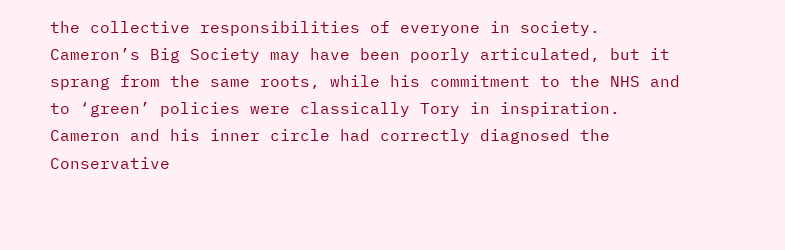the collective responsibilities of everyone in society.  Cameron’s Big Society may have been poorly articulated, but it sprang from the same roots, while his commitment to the NHS and to ‘green’ policies were classically Tory in inspiration.  Cameron and his inner circle had correctly diagnosed the Conservative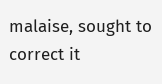malaise, sought to correct it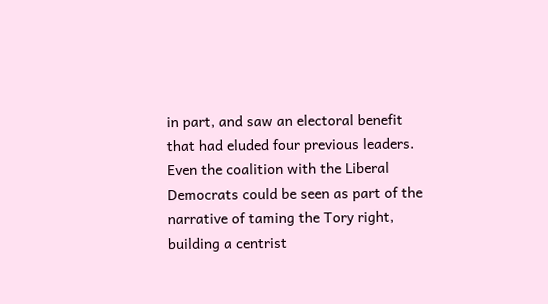in part, and saw an electoral benefit that had eluded four previous leaders.  Even the coalition with the Liberal Democrats could be seen as part of the narrative of taming the Tory right, building a centrist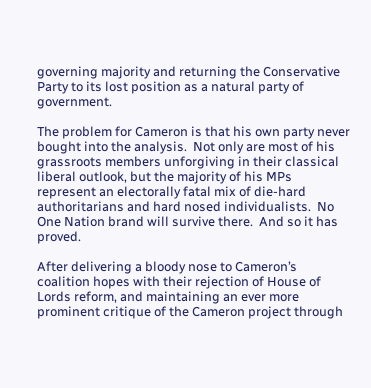governing majority and returning the Conservative Party to its lost position as a natural party of government.

The problem for Cameron is that his own party never bought into the analysis.  Not only are most of his grassroots members unforgiving in their classical liberal outlook, but the majority of his MPs represent an electorally fatal mix of die-hard authoritarians and hard nosed individualists.  No One Nation brand will survive there.  And so it has proved.

After delivering a bloody nose to Cameron’s coalition hopes with their rejection of House of Lords reform, and maintaining an ever more prominent critique of the Cameron project through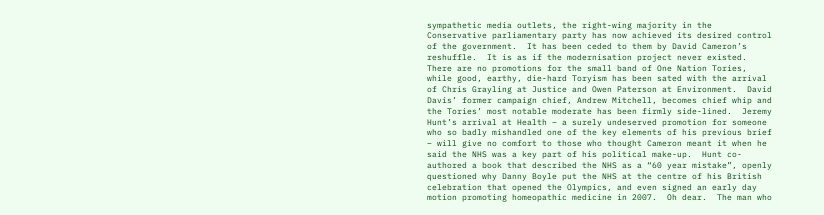sympathetic media outlets, the right-wing majority in the Conservative parliamentary party has now achieved its desired control of the government.  It has been ceded to them by David Cameron’s reshuffle.  It is as if the modernisation project never existed.  There are no promotions for the small band of One Nation Tories, while good, earthy, die-hard Toryism has been sated with the arrival of Chris Grayling at Justice and Owen Paterson at Environment.  David Davis’ former campaign chief, Andrew Mitchell, becomes chief whip and the Tories’ most notable moderate has been firmly side-lined.  Jeremy Hunt’s arrival at Health – a surely undeserved promotion for someone who so badly mishandled one of the key elements of his previous brief – will give no comfort to those who thought Cameron meant it when he said the NHS was a key part of his political make-up.  Hunt co-authored a book that described the NHS as a “60 year mistake”, openly questioned why Danny Boyle put the NHS at the centre of his British celebration that opened the Olympics, and even signed an early day motion promoting homeopathic medicine in 2007.  Oh dear.  The man who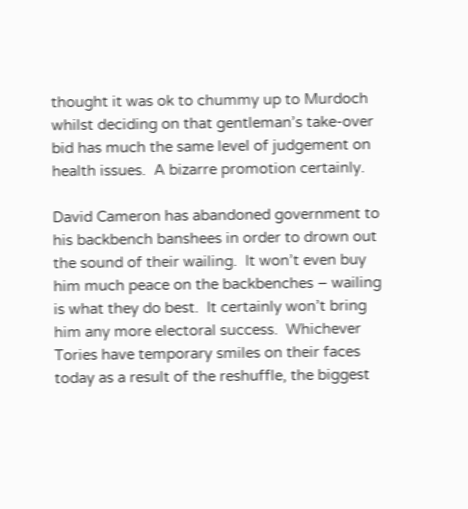thought it was ok to chummy up to Murdoch whilst deciding on that gentleman’s take-over bid has much the same level of judgement on health issues.  A bizarre promotion certainly.

David Cameron has abandoned government to his backbench banshees in order to drown out the sound of their wailing.  It won’t even buy him much peace on the backbenches – wailing is what they do best.  It certainly won’t bring him any more electoral success.  Whichever Tories have temporary smiles on their faces today as a result of the reshuffle, the biggest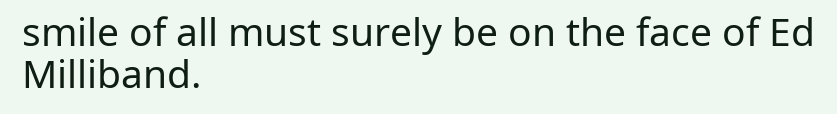smile of all must surely be on the face of Ed Milliband.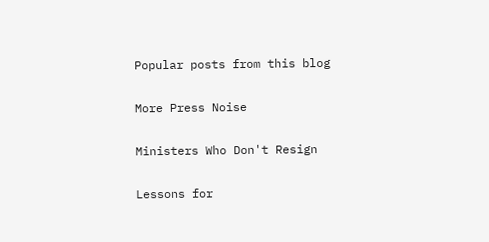Popular posts from this blog

More Press Noise

Ministers Who Don't Resign

Lessons for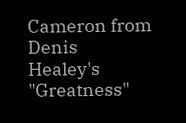Cameron from Denis Healey's "Greatness"